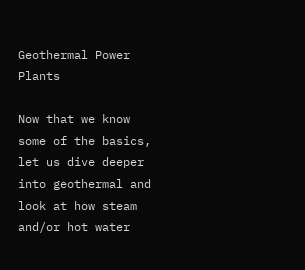Geothermal Power Plants

Now that we know some of the basics, let us dive deeper into geothermal and look at how steam and/or hot water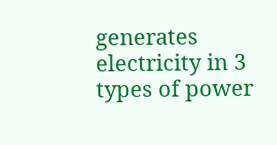generates electricity in 3 types of power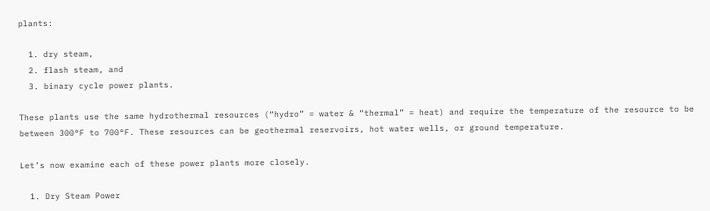plants:

  1. dry steam,
  2. flash steam, and
  3. binary cycle power plants.

These plants use the same hydrothermal resources (“hydro” = water & “thermal” = heat) and require the temperature of the resource to be between 300°F to 700°F. These resources can be geothermal reservoirs, hot water wells, or ground temperature.

Let’s now examine each of these power plants more closely.

  1. Dry Steam Power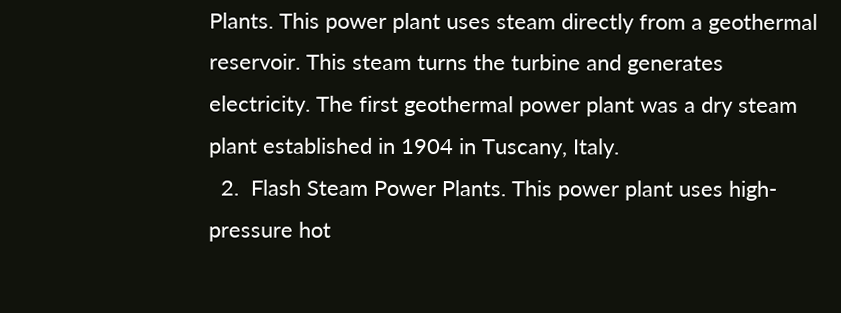Plants. This power plant uses steam directly from a geothermal reservoir. This steam turns the turbine and generates electricity. The first geothermal power plant was a dry steam plant established in 1904 in Tuscany, Italy.
  2.  Flash Steam Power Plants. This power plant uses high-pressure hot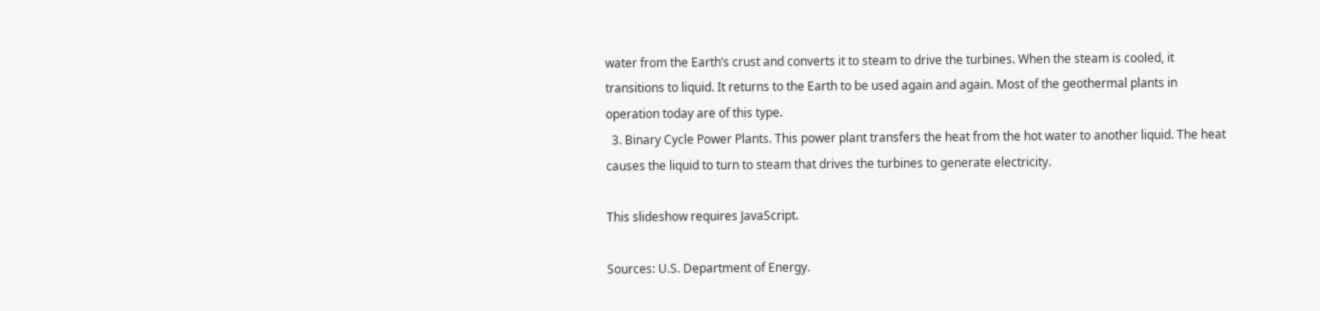water from the Earth’s crust and converts it to steam to drive the turbines. When the steam is cooled, it transitions to liquid. It returns to the Earth to be used again and again. Most of the geothermal plants in operation today are of this type.
  3. Binary Cycle Power Plants. This power plant transfers the heat from the hot water to another liquid. The heat causes the liquid to turn to steam that drives the turbines to generate electricity.

This slideshow requires JavaScript.

Sources: U.S. Department of Energy.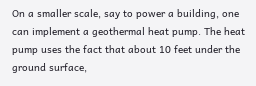On a smaller scale, say to power a building, one can implement a geothermal heat pump. The heat pump uses the fact that about 10 feet under the ground surface,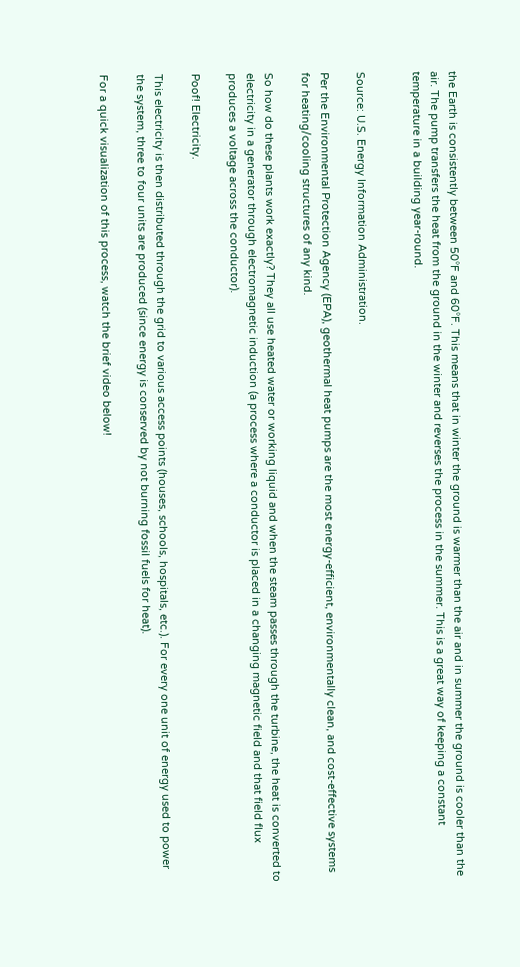the Earth is consistently between 50°F and 60°F. This means that in winter the ground is warmer than the air and in summer the ground is cooler than the air. The pump transfers the heat from the ground in the winter and reverses the process in the summer. This is a great way of keeping a constant temperature in a building year-round.


Source: U.S. Energy Information Administration.

Per the Environmental Protection Agency (EPA), geothermal heat pumps are the most energy-efficient, environmentally clean, and cost-effective systems for heating/cooling structures of any kind.

So how do these plants work exactly? They all use heated water or working liquid and when the steam passes through the turbine, the heat is converted to electricity in a generator through electromagnetic induction (a process where a conductor is placed in a changing magnetic field and that field flux produces a voltage across the conductor).

Poof! Electricity.

This electricity is then distributed through the grid to various access points (houses, schools, hospitals, etc.). For every one unit of energy used to power the system, three to four units are produced (since energy is conserved by not burning fossil fuels for heat).

For a quick visualization of this process, watch the brief video below!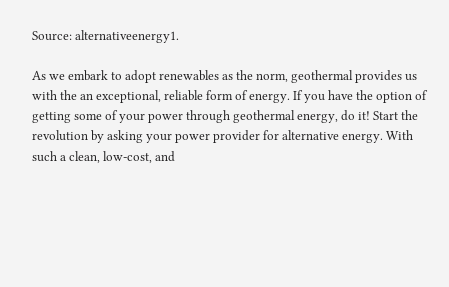Source: alternativeenergy1.

As we embark to adopt renewables as the norm, geothermal provides us with the an exceptional, reliable form of energy. If you have the option of getting some of your power through geothermal energy, do it! Start the revolution by asking your power provider for alternative energy. With such a clean, low-cost, and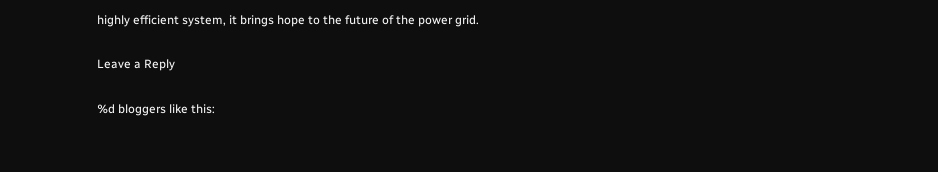highly efficient system, it brings hope to the future of the power grid.

Leave a Reply

%d bloggers like this: